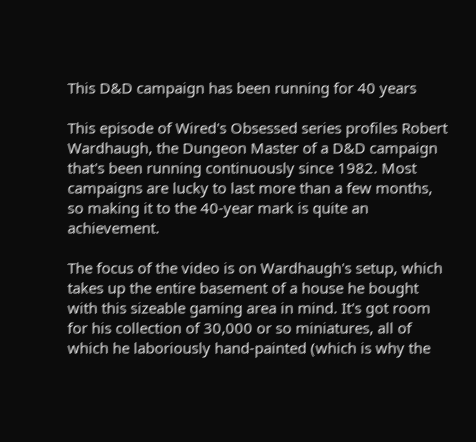This D&D campaign has been running for 40 years

This episode of Wired's Obsessed series profiles Robert Wardhaugh, the Dungeon Master of a D&D campaign that's been running continuously since 1982. Most campaigns are lucky to last more than a few months, so making it to the 40-year mark is quite an achievement.

The focus of the video is on Wardhaugh's setup, which takes up the entire basement of a house he bought with this sizeable gaming area in mind. It's got room for his collection of 30,000 or so miniatures, all of which he laboriously hand-painted (which is why the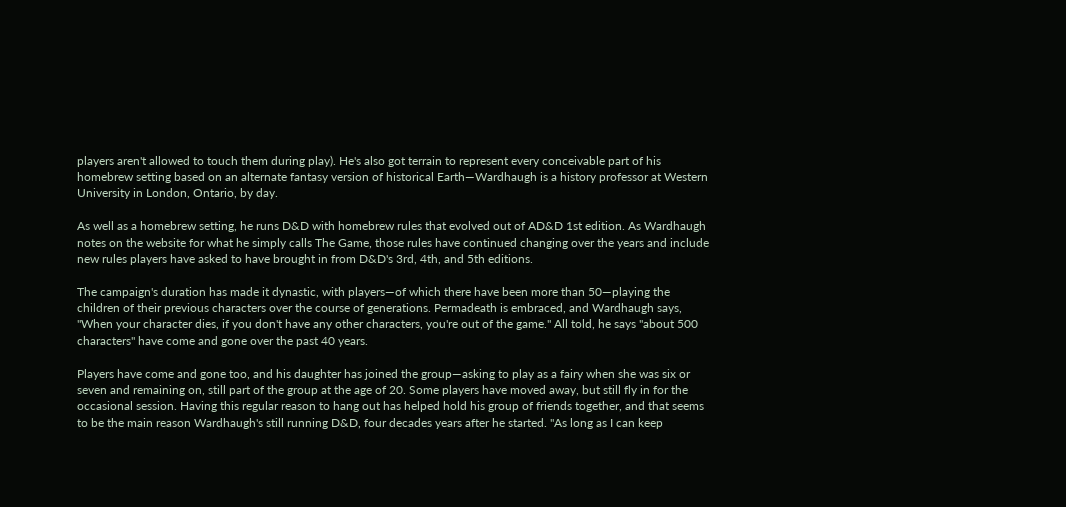players aren't allowed to touch them during play). He's also got terrain to represent every conceivable part of his homebrew setting based on an alternate fantasy version of historical Earth—Wardhaugh is a history professor at Western University in London, Ontario, by day.

As well as a homebrew setting, he runs D&D with homebrew rules that evolved out of AD&D 1st edition. As Wardhaugh notes on the website for what he simply calls The Game, those rules have continued changing over the years and include new rules players have asked to have brought in from D&D's 3rd, 4th, and 5th editions.

The campaign's duration has made it dynastic, with players—of which there have been more than 50—playing the children of their previous characters over the course of generations. Permadeath is embraced, and Wardhaugh says, "When your character dies, if you don't have any other characters, you're out of the game." All told, he says "about 500 characters" have come and gone over the past 40 years.

Players have come and gone too, and his daughter has joined the group—asking to play as a fairy when she was six or seven and remaining on, still part of the group at the age of 20. Some players have moved away, but still fly in for the occasional session. Having this regular reason to hang out has helped hold his group of friends together, and that seems to be the main reason Wardhaugh's still running D&D, four decades years after he started. "As long as I can keep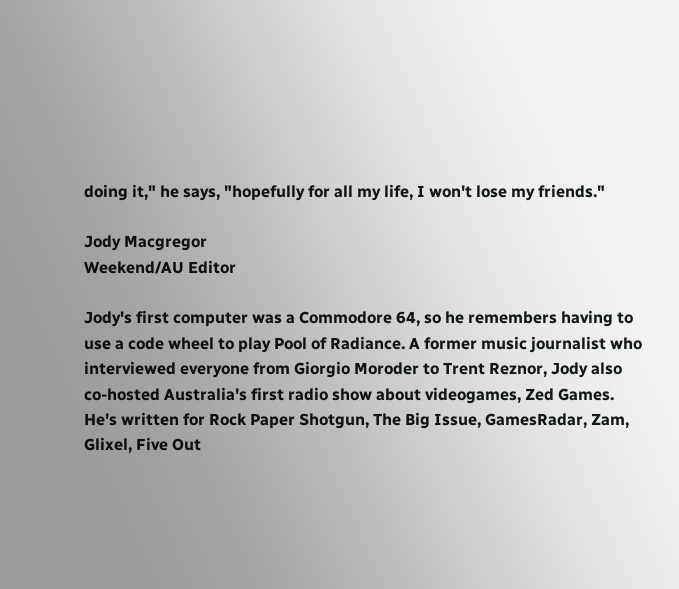doing it," he says, "hopefully for all my life, I won't lose my friends."

Jody Macgregor
Weekend/AU Editor

Jody's first computer was a Commodore 64, so he remembers having to use a code wheel to play Pool of Radiance. A former music journalist who interviewed everyone from Giorgio Moroder to Trent Reznor, Jody also co-hosted Australia's first radio show about videogames, Zed Games. He's written for Rock Paper Shotgun, The Big Issue, GamesRadar, Zam, Glixel, Five Out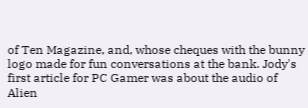of Ten Magazine, and, whose cheques with the bunny logo made for fun conversations at the bank. Jody's first article for PC Gamer was about the audio of Alien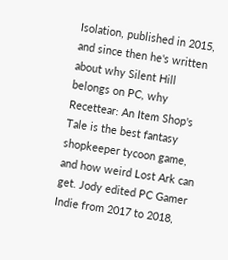Isolation, published in 2015, and since then he's written about why Silent Hill belongs on PC, why Recettear: An Item Shop's Tale is the best fantasy shopkeeper tycoon game, and how weird Lost Ark can get. Jody edited PC Gamer Indie from 2017 to 2018,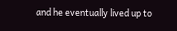and he eventually lived up to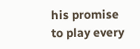his promise to play every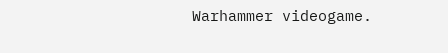Warhammer videogame.